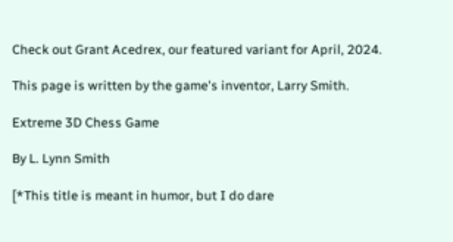Check out Grant Acedrex, our featured variant for April, 2024.

This page is written by the game's inventor, Larry Smith.

Extreme 3D Chess Game

By L. Lynn Smith

[*This title is meant in humor, but I do dare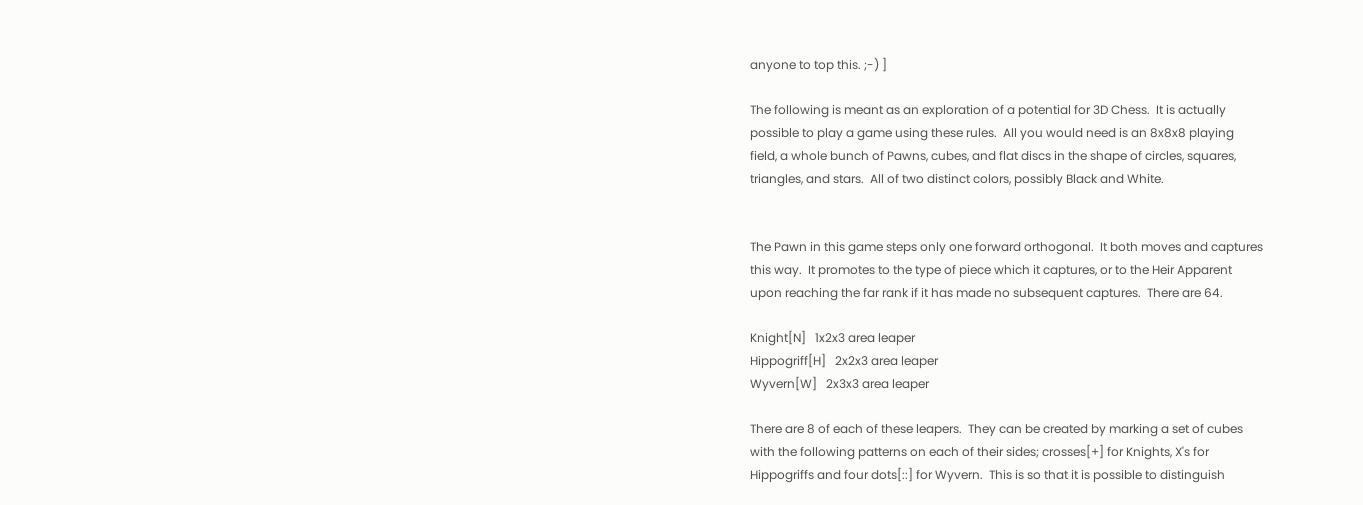anyone to top this. ;-) ]

The following is meant as an exploration of a potential for 3D Chess.  It is actually
possible to play a game using these rules.  All you would need is an 8x8x8 playing
field, a whole bunch of Pawns, cubes, and flat discs in the shape of circles, squares,
triangles, and stars.  All of two distinct colors, possibly Black and White.


The Pawn in this game steps only one forward orthogonal.  It both moves and captures
this way.  It promotes to the type of piece which it captures, or to the Heir Apparent
upon reaching the far rank if it has made no subsequent captures.  There are 64.

Knight[N]   1x2x3 area leaper
Hippogriff[H]   2x2x3 area leaper
Wyvern[W]   2x3x3 area leaper

There are 8 of each of these leapers.  They can be created by marking a set of cubes
with the following patterns on each of their sides; crosses[+] for Knights, X's for
Hippogriffs and four dots[::] for Wyvern.  This is so that it is possible to distinguish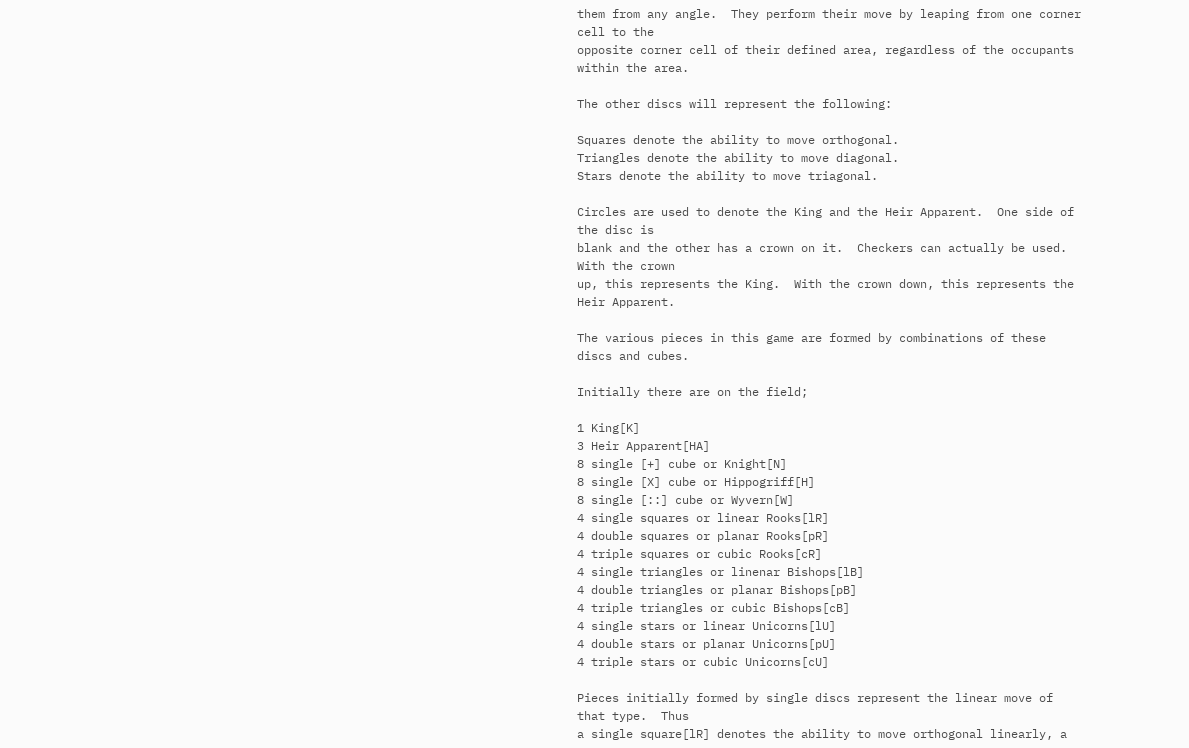them from any angle.  They perform their move by leaping from one corner cell to the
opposite corner cell of their defined area, regardless of the occupants within the area.

The other discs will represent the following:

Squares denote the ability to move orthogonal.
Triangles denote the ability to move diagonal.
Stars denote the ability to move triagonal.

Circles are used to denote the King and the Heir Apparent.  One side of the disc is
blank and the other has a crown on it.  Checkers can actually be used.  With the crown
up, this represents the King.  With the crown down, this represents the Heir Apparent.

The various pieces in this game are formed by combinations of these discs and cubes.

Initially there are on the field;

1 King[K]
3 Heir Apparent[HA]
8 single [+] cube or Knight[N]
8 single [X] cube or Hippogriff[H]
8 single [::] cube or Wyvern[W]
4 single squares or linear Rooks[lR]
4 double squares or planar Rooks[pR]
4 triple squares or cubic Rooks[cR]
4 single triangles or linenar Bishops[lB]
4 double triangles or planar Bishops[pB]
4 triple triangles or cubic Bishops[cB]
4 single stars or linear Unicorns[lU]
4 double stars or planar Unicorns[pU]
4 triple stars or cubic Unicorns[cU]

Pieces initially formed by single discs represent the linear move of that type.  Thus
a single square[lR] denotes the ability to move orthogonal linearly, a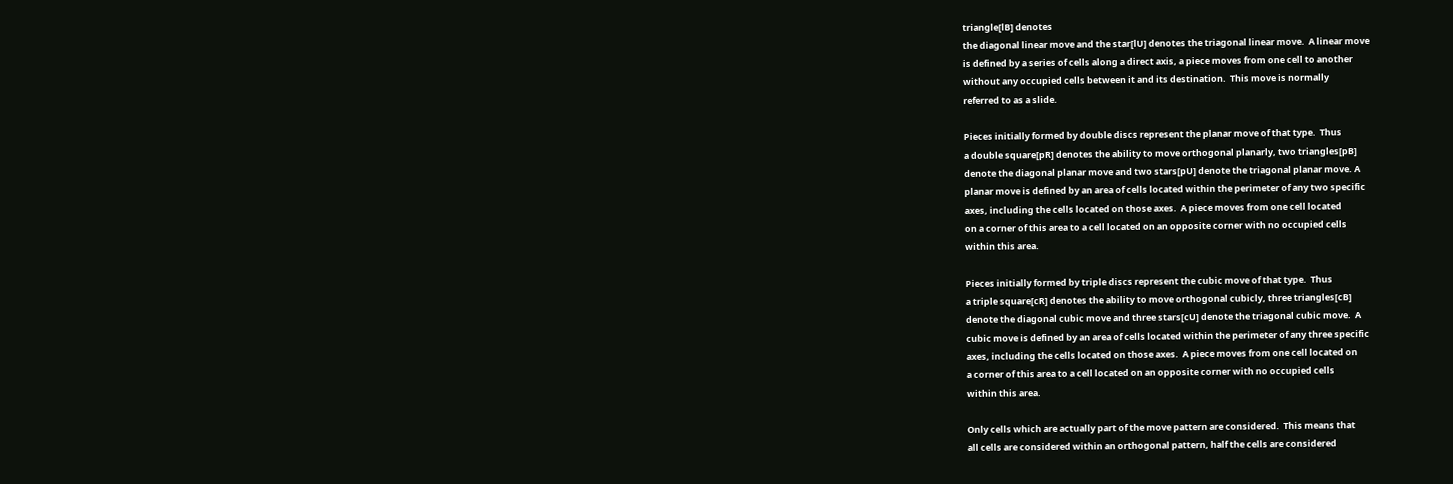triangle[lB] denotes
the diagonal linear move and the star[lU] denotes the triagonal linear move.  A linear move
is defined by a series of cells along a direct axis, a piece moves from one cell to another
without any occupied cells between it and its destination.  This move is normally
referred to as a slide.

Pieces initially formed by double discs represent the planar move of that type.  Thus
a double square[pR] denotes the ability to move orthogonal planarly, two triangles[pB]
denote the diagonal planar move and two stars[pU] denote the triagonal planar move. A
planar move is defined by an area of cells located within the perimeter of any two specific
axes, including the cells located on those axes.  A piece moves from one cell located
on a corner of this area to a cell located on an opposite corner with no occupied cells
within this area.

Pieces initially formed by triple discs represent the cubic move of that type.  Thus
a triple square[cR] denotes the ability to move orthogonal cubicly, three triangles[cB]
denote the diagonal cubic move and three stars[cU] denote the triagonal cubic move.  A
cubic move is defined by an area of cells located within the perimeter of any three specific
axes, including the cells located on those axes.  A piece moves from one cell located on
a corner of this area to a cell located on an opposite corner with no occupied cells
within this area.

Only cells which are actually part of the move pattern are considered.  This means that
all cells are considered within an orthogonal pattern, half the cells are considered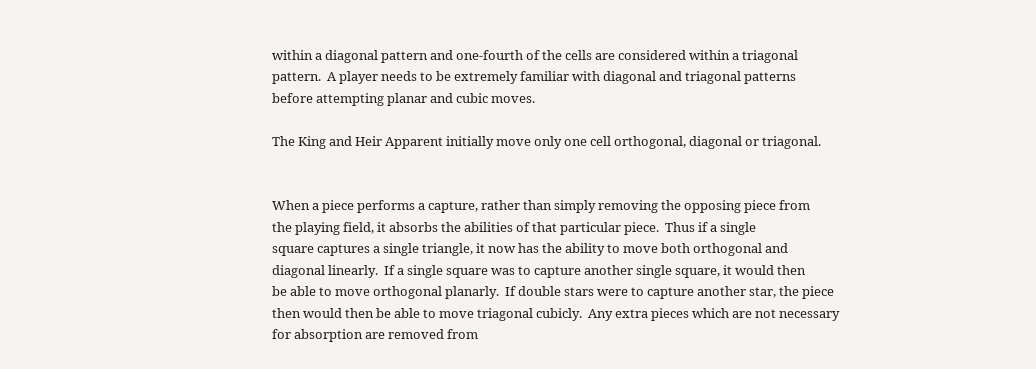within a diagonal pattern and one-fourth of the cells are considered within a triagonal
pattern.  A player needs to be extremely familiar with diagonal and triagonal patterns
before attempting planar and cubic moves.

The King and Heir Apparent initially move only one cell orthogonal, diagonal or triagonal.


When a piece performs a capture, rather than simply removing the opposing piece from
the playing field, it absorbs the abilities of that particular piece.  Thus if a single
square captures a single triangle, it now has the ability to move both orthogonal and
diagonal linearly.  If a single square was to capture another single square, it would then
be able to move orthogonal planarly.  If double stars were to capture another star, the piece
then would then be able to move triagonal cubicly.  Any extra pieces which are not necessary
for absorption are removed from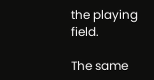the playing field.

The same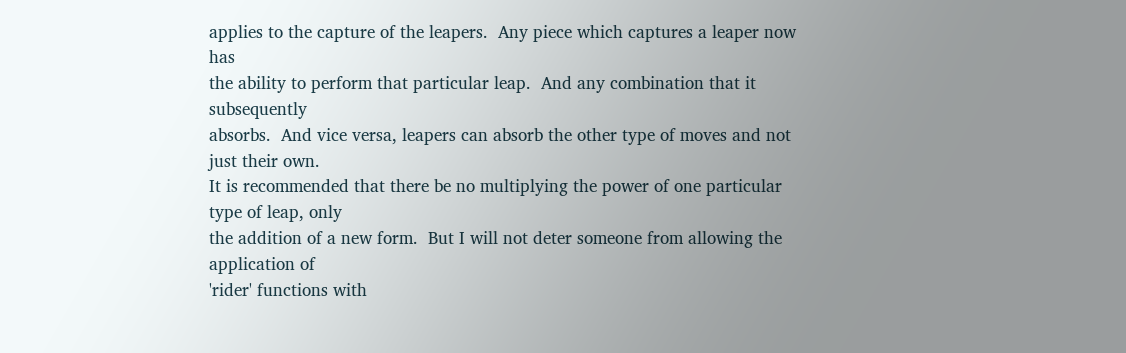applies to the capture of the leapers.  Any piece which captures a leaper now has
the ability to perform that particular leap.  And any combination that it subsequently
absorbs.  And vice versa, leapers can absorb the other type of moves and not just their own.
It is recommended that there be no multiplying the power of one particular type of leap, only
the addition of a new form.  But I will not deter someone from allowing the application of
'rider' functions with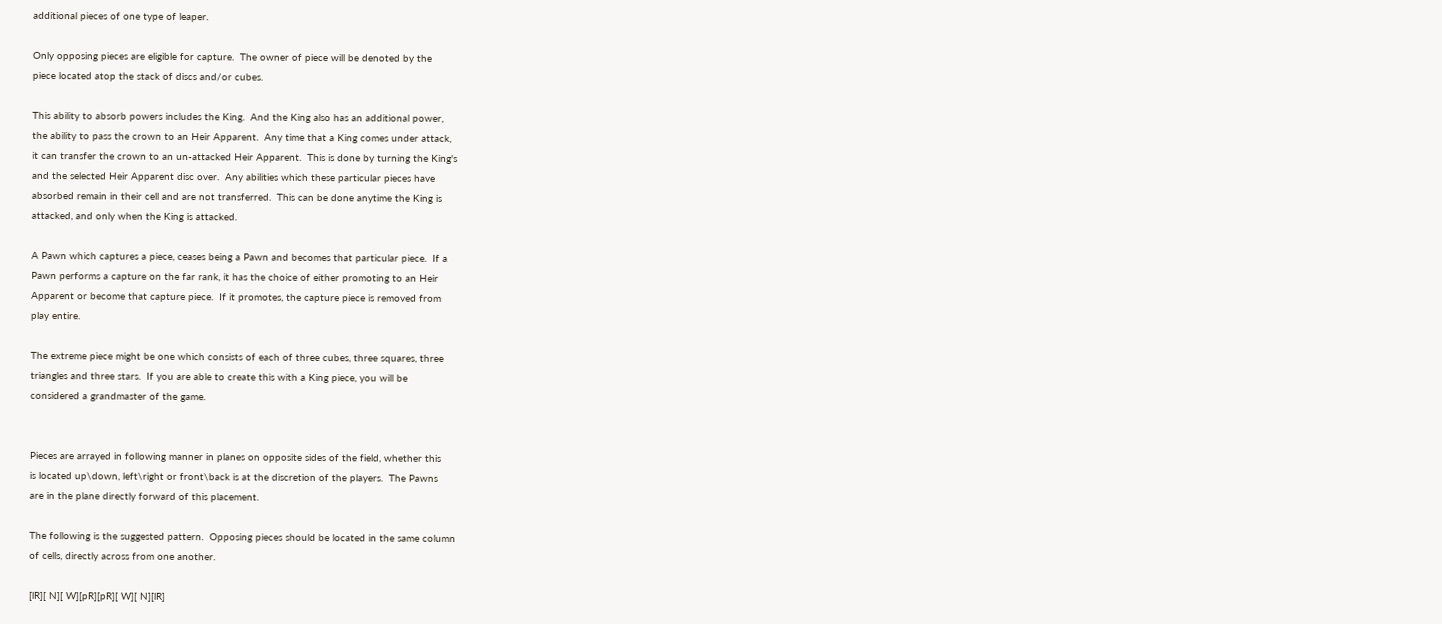additional pieces of one type of leaper.

Only opposing pieces are eligible for capture.  The owner of piece will be denoted by the
piece located atop the stack of discs and/or cubes.

This ability to absorb powers includes the King.  And the King also has an additional power,
the ability to pass the crown to an Heir Apparent.  Any time that a King comes under attack,
it can transfer the crown to an un-attacked Heir Apparent.  This is done by turning the King's
and the selected Heir Apparent disc over.  Any abilities which these particular pieces have
absorbed remain in their cell and are not transferred.  This can be done anytime the King is
attacked, and only when the King is attacked.

A Pawn which captures a piece, ceases being a Pawn and becomes that particular piece.  If a
Pawn performs a capture on the far rank, it has the choice of either promoting to an Heir
Apparent or become that capture piece.  If it promotes, the capture piece is removed from
play entire.

The extreme piece might be one which consists of each of three cubes, three squares, three
triangles and three stars.  If you are able to create this with a King piece, you will be
considered a grandmaster of the game.


Pieces are arrayed in following manner in planes on opposite sides of the field, whether this
is located up\down, left\right or front\back is at the discretion of the players.  The Pawns
are in the plane directly forward of this placement.

The following is the suggested pattern.  Opposing pieces should be located in the same column
of cells, directly across from one another.

[lR][ N][ W][pR][pR][ W][ N][lR]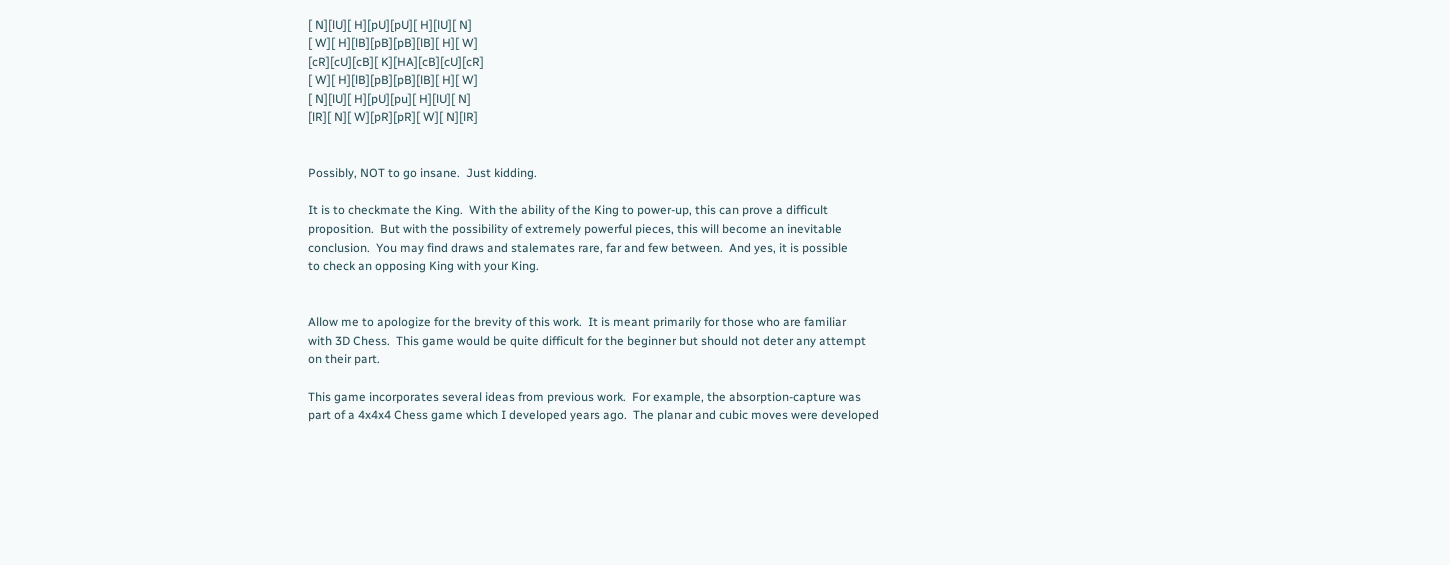[ N][lU][ H][pU][pU][ H][lU][ N]
[ W][ H][lB][pB][pB][lB][ H][ W]
[cR][cU][cB][ K][HA][cB][cU][cR]
[ W][ H][lB][pB][pB][lB][ H][ W]
[ N][lU][ H][pU][pu][ H][lU][ N]
[lR][ N][ W][pR][pR][ W][ N][lR]


Possibly, NOT to go insane.  Just kidding.

It is to checkmate the King.  With the ability of the King to power-up, this can prove a difficult
proposition.  But with the possibility of extremely powerful pieces, this will become an inevitable
conclusion.  You may find draws and stalemates rare, far and few between.  And yes, it is possible
to check an opposing King with your King.


Allow me to apologize for the brevity of this work.  It is meant primarily for those who are familiar
with 3D Chess.  This game would be quite difficult for the beginner but should not deter any attempt
on their part.

This game incorporates several ideas from previous work.  For example, the absorption-capture was
part of a 4x4x4 Chess game which I developed years ago.  The planar and cubic moves were developed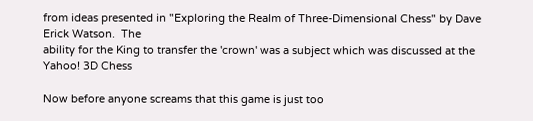from ideas presented in "Exploring the Realm of Three-Dimensional Chess" by Dave Erick Watson.  The
ability for the King to transfer the 'crown' was a subject which was discussed at the Yahoo! 3D Chess

Now before anyone screams that this game is just too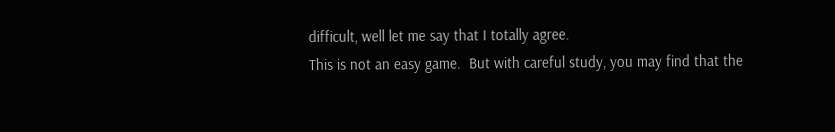difficult, well let me say that I totally agree.
This is not an easy game.  But with careful study, you may find that the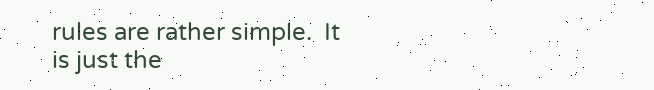rules are rather simple.  It
is just the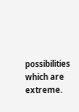possibilities which are extreme.